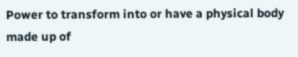Power to transform into or have a physical body made up of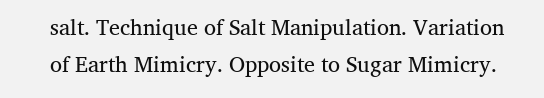salt. Technique of Salt Manipulation. Variation of Earth Mimicry. Opposite to Sugar Mimicry.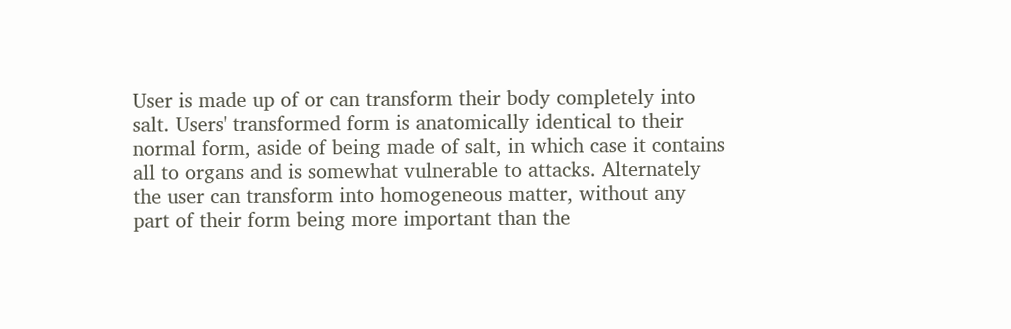User is made up of or can transform their body completely into salt. Users' transformed form is anatomically identical to their normal form, aside of being made of salt, in which case it contains all to organs and is somewhat vulnerable to attacks. Alternately the user can transform into homogeneous matter, without any part of their form being more important than the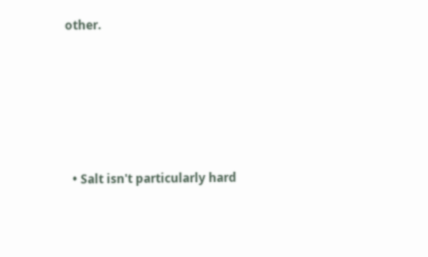other.





  • Salt isn't particularly hard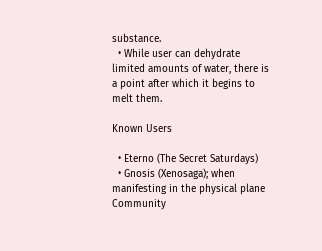substance.
  • While user can dehydrate limited amounts of water, there is a point after which it begins to melt them.

Known Users

  • Eterno (The Secret Saturdays)
  • Gnosis (Xenosaga); when manifesting in the physical plane
Community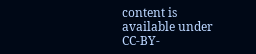content is available under CC-BY-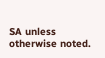SA unless otherwise noted.